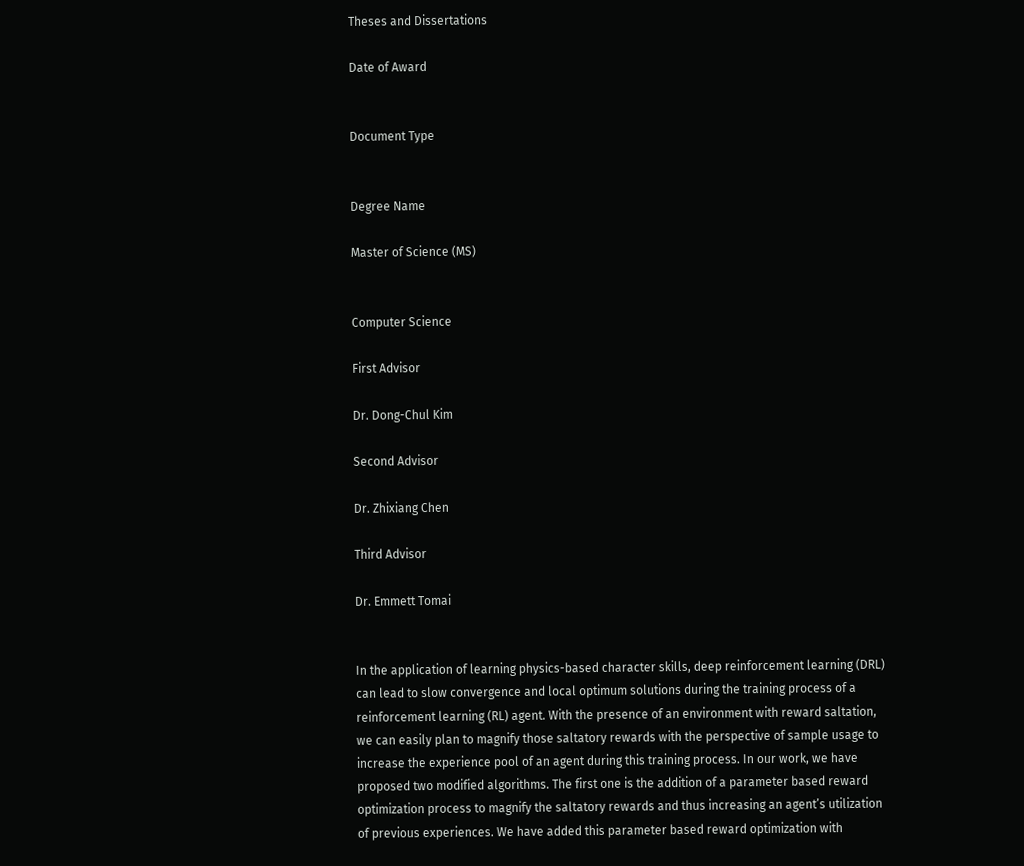Theses and Dissertations

Date of Award


Document Type


Degree Name

Master of Science (MS)


Computer Science

First Advisor

Dr. Dong-Chul Kim

Second Advisor

Dr. Zhixiang Chen

Third Advisor

Dr. Emmett Tomai


In the application of learning physics-based character skills, deep reinforcement learning (DRL) can lead to slow convergence and local optimum solutions during the training process of a reinforcement learning (RL) agent. With the presence of an environment with reward saltation, we can easily plan to magnify those saltatory rewards with the perspective of sample usage to increase the experience pool of an agent during this training process. In our work, we have proposed two modified algorithms. The first one is the addition of a parameter based reward optimization process to magnify the saltatory rewards and thus increasing an agent’s utilization of previous experiences. We have added this parameter based reward optimization with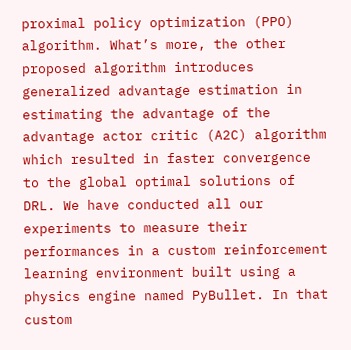proximal policy optimization (PPO) algorithm. What’s more, the other proposed algorithm introduces generalized advantage estimation in estimating the advantage of the advantage actor critic (A2C) algorithm which resulted in faster convergence to the global optimal solutions of DRL. We have conducted all our experiments to measure their performances in a custom reinforcement learning environment built using a physics engine named PyBullet. In that custom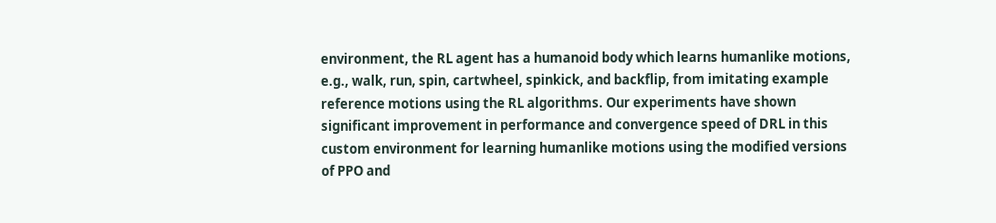environment, the RL agent has a humanoid body which learns humanlike motions, e.g., walk, run, spin, cartwheel, spinkick, and backflip, from imitating example reference motions using the RL algorithms. Our experiments have shown significant improvement in performance and convergence speed of DRL in this custom environment for learning humanlike motions using the modified versions of PPO and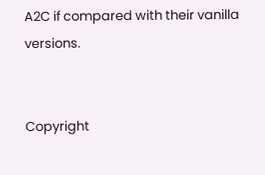A2C if compared with their vanilla versions.


Copyright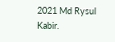2021 Md Rysul Kabir.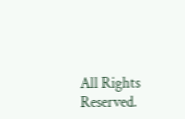All Rights Reserved.